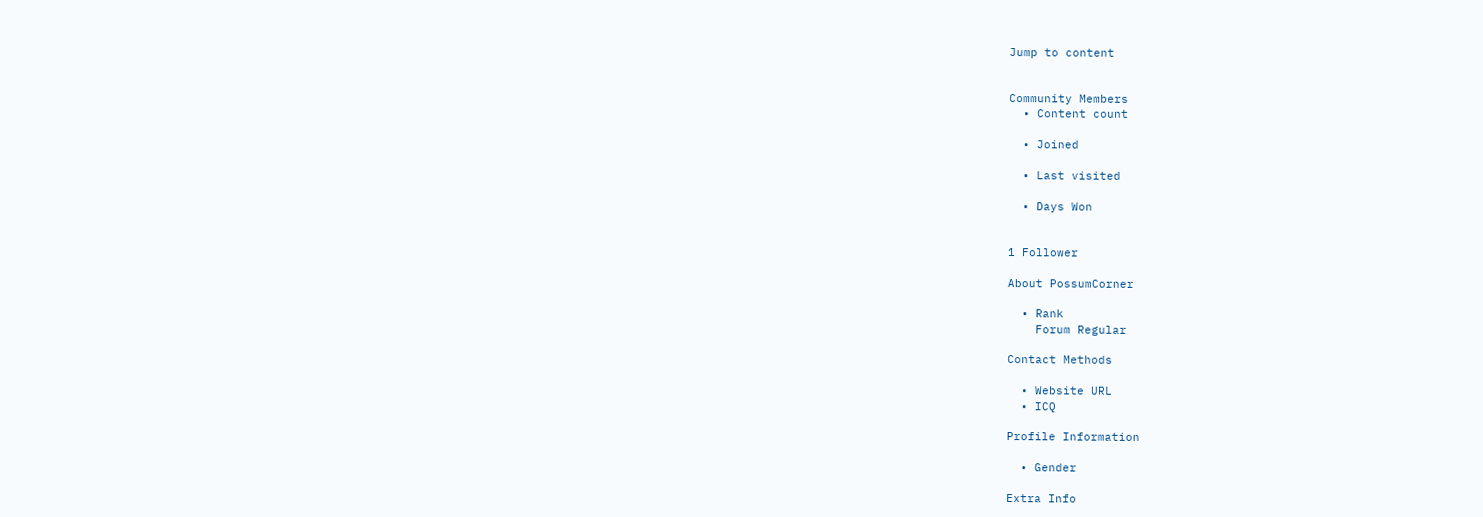Jump to content


Community Members
  • Content count

  • Joined

  • Last visited

  • Days Won


1 Follower

About PossumCorner

  • Rank
    Forum Regular

Contact Methods

  • Website URL
  • ICQ

Profile Information

  • Gender

Extra Info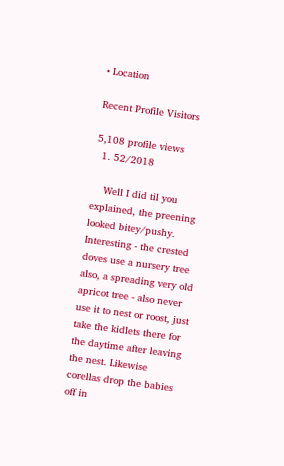• Location

Recent Profile Visitors

5,108 profile views
  1. 52/2018

    Well I did til you explained, the preening looked bitey/pushy. Interesting - the crested doves use a nursery tree also, a spreading very old apricot tree - also never use it to nest or roost, just take the kidlets there for the daytime after leaving the nest. Likewise corellas drop the babies off in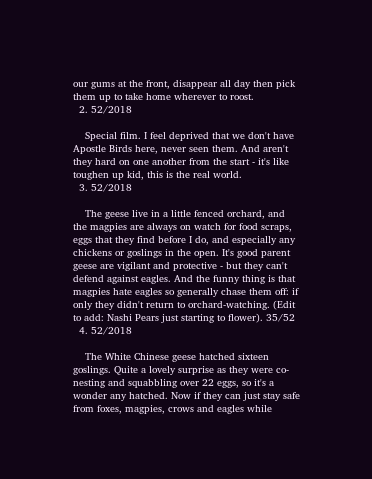our gums at the front, disappear all day then pick them up to take home wherever to roost.
  2. 52/2018

    Special film. I feel deprived that we don't have Apostle Birds here, never seen them. And aren't they hard on one another from the start - it's like toughen up kid, this is the real world.
  3. 52/2018

    The geese live in a little fenced orchard, and the magpies are always on watch for food scraps, eggs that they find before I do, and especially any chickens or goslings in the open. It's good parent geese are vigilant and protective - but they can't defend against eagles. And the funny thing is that magpies hate eagles so generally chase them off: if only they didn't return to orchard-watching. (Edit to add: Nashi Pears just starting to flower). 35/52
  4. 52/2018

    The White Chinese geese hatched sixteen goslings. Quite a lovely surprise as they were co-nesting and squabbling over 22 eggs, so it's a wonder any hatched. Now if they can just stay safe from foxes, magpies, crows and eagles while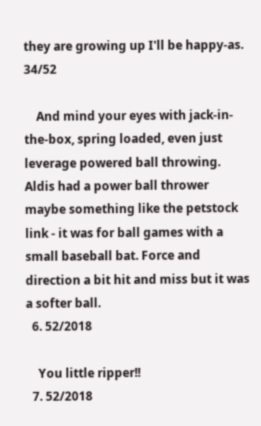they are growing up I'll be happy-as. 34/52

    And mind your eyes with jack-in-the-box, spring loaded, even just leverage powered ball throwing. Aldis had a power ball thrower maybe something like the petstock link - it was for ball games with a small baseball bat. Force and direction a bit hit and miss but it was a softer ball.
  6. 52/2018

    You little ripper!!
  7. 52/2018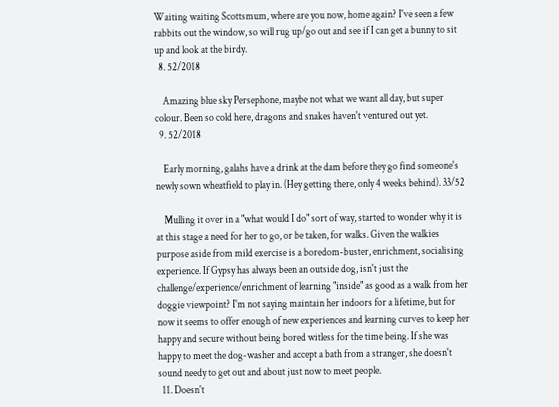Waiting waiting Scottsmum, where are you now, home again? I've seen a few rabbits out the window, so will rug up/go out and see if I can get a bunny to sit up and look at the birdy.
  8. 52/2018

    Amazing blue sky Persephone, maybe not what we want all day, but super colour. Been so cold here, dragons and snakes haven't ventured out yet.
  9. 52/2018

    Early morning, galahs have a drink at the dam before they go find someone's newly sown wheatfield to play in. (Hey getting there, only 4 weeks behind). 33/52

    Mulling it over in a "what would I do" sort of way, started to wonder why it is at this stage a need for her to go, or be taken, for walks. Given the walkies purpose aside from mild exercise is a boredom-buster, enrichment, socialising experience. If Gypsy has always been an outside dog, isn't just the challenge/experience/enrichment of learning "inside" as good as a walk from her doggie viewpoint? I'm not saying maintain her indoors for a lifetime, but for now it seems to offer enough of new experiences and learning curves to keep her happy and secure without being bored witless for the time being. If she was happy to meet the dog-washer and accept a bath from a stranger, she doesn't sound needy to get out and about just now to meet people.
  11. Doesn't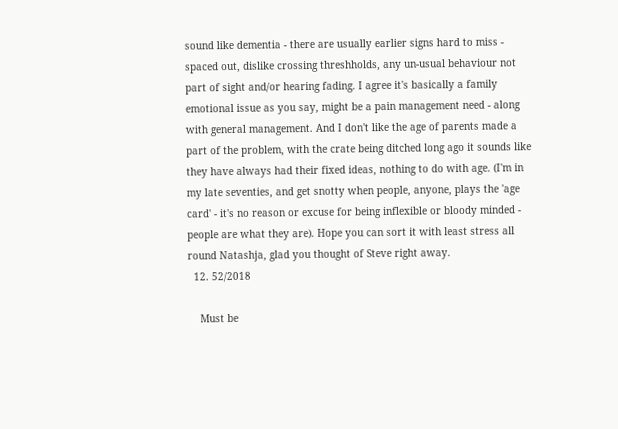sound like dementia - there are usually earlier signs hard to miss - spaced out, dislike crossing threshholds, any un-usual behaviour not part of sight and/or hearing fading. I agree it's basically a family emotional issue as you say, might be a pain management need - along with general management. And I don't like the age of parents made a part of the problem, with the crate being ditched long ago it sounds like they have always had their fixed ideas, nothing to do with age. (I'm in my late seventies, and get snotty when people, anyone, plays the 'age card' - it's no reason or excuse for being inflexible or bloody minded - people are what they are). Hope you can sort it with least stress all round Natashja, glad you thought of Steve right away.
  12. 52/2018

    Must be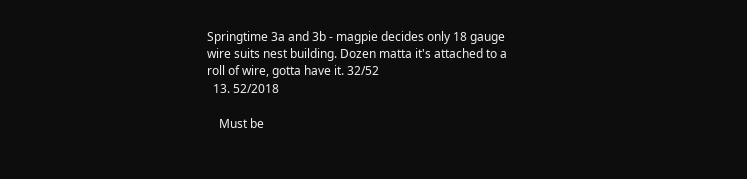Springtime 3a and 3b - magpie decides only 18 gauge wire suits nest building. Dozen matta it's attached to a roll of wire, gotta have it. 32/52
  13. 52/2018

    Must be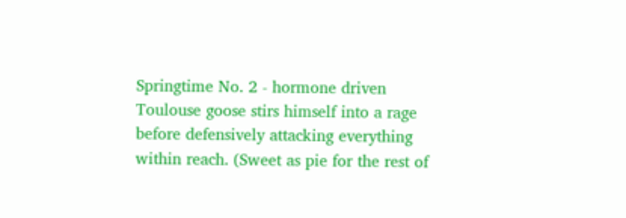Springtime No. 2 - hormone driven Toulouse goose stirs himself into a rage before defensively attacking everything within reach. (Sweet as pie for the rest of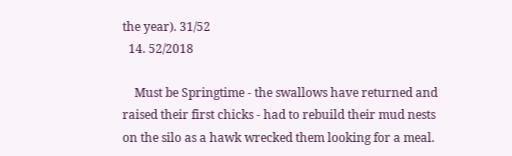the year). 31/52
  14. 52/2018

    Must be Springtime - the swallows have returned and raised their first chicks - had to rebuild their mud nests on the silo as a hawk wrecked them looking for a meal.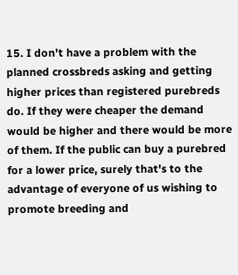15. I don't have a problem with the planned crossbreds asking and getting higher prices than registered purebreds do. If they were cheaper the demand would be higher and there would be more of them. If the public can buy a purebred for a lower price, surely that's to the advantage of everyone of us wishing to promote breeding and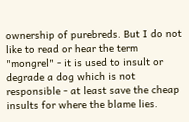ownership of purebreds. But I do not like to read or hear the term "mongrel" - it is used to insult or degrade a dog which is not responsible - at least save the cheap insults for where the blame lies.